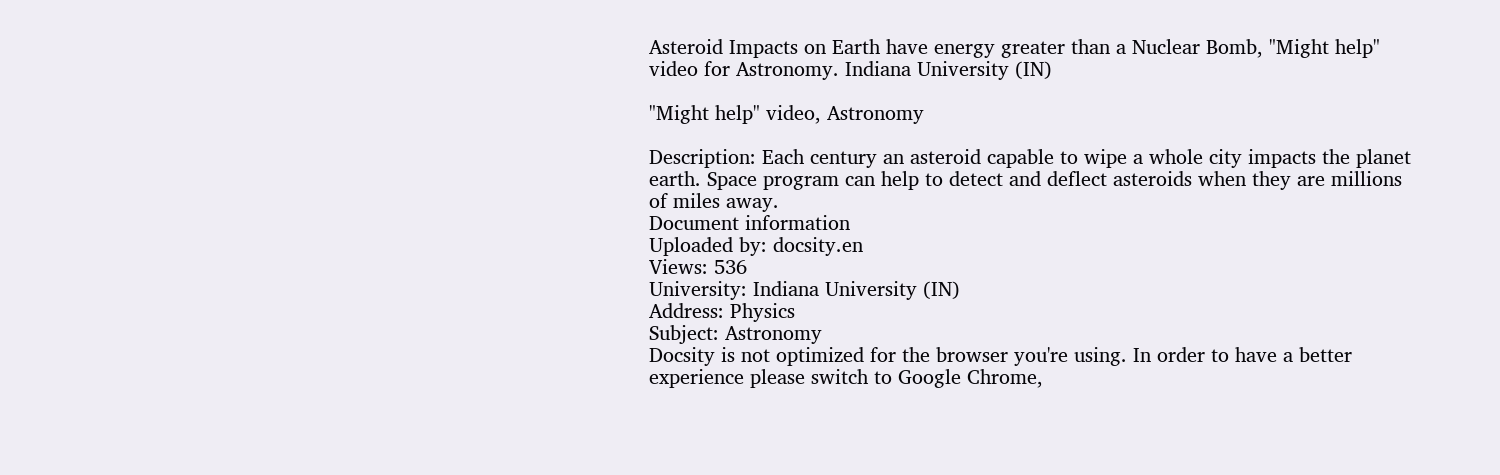Asteroid Impacts on Earth have energy greater than a Nuclear Bomb, "Might help" video for Astronomy. Indiana University (IN)

"Might help" video, Astronomy

Description: Each century an asteroid capable to wipe a whole city impacts the planet earth. Space program can help to detect and deflect asteroids when they are millions of miles away.
Document information
Uploaded by: docsity.en
Views: 536
University: Indiana University (IN)
Address: Physics
Subject: Astronomy
Docsity is not optimized for the browser you're using. In order to have a better experience please switch to Google Chrome,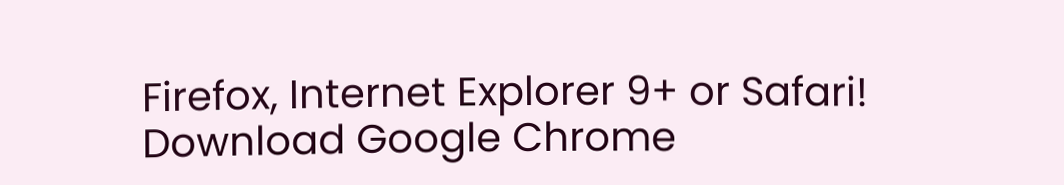Firefox, Internet Explorer 9+ or Safari! Download Google Chrome